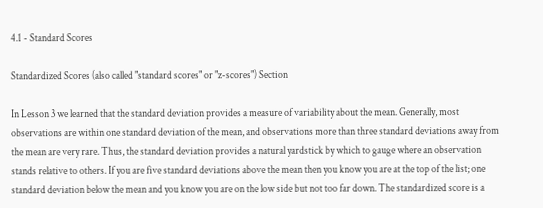4.1 - Standard Scores

Standardized Scores (also called "standard scores" or "z-scores") Section

In Lesson 3 we learned that the standard deviation provides a measure of variability about the mean. Generally, most observations are within one standard deviation of the mean, and observations more than three standard deviations away from the mean are very rare. Thus, the standard deviation provides a natural yardstick by which to gauge where an observation stands relative to others. If you are five standard deviations above the mean then you know you are at the top of the list; one standard deviation below the mean and you know you are on the low side but not too far down. The standardized score is a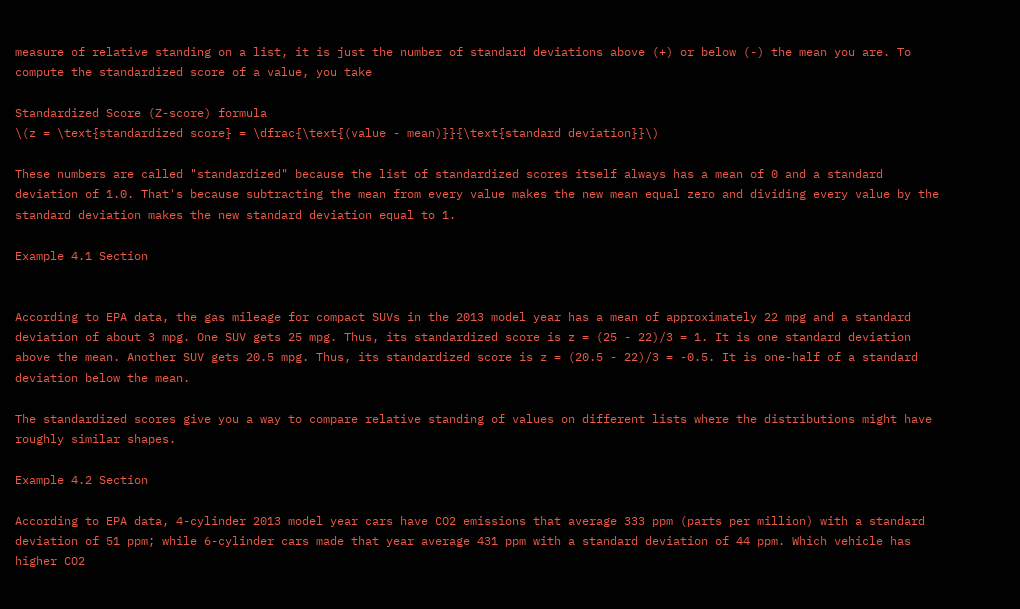measure of relative standing on a list, it is just the number of standard deviations above (+) or below (-) the mean you are. To compute the standardized score of a value, you take

Standardized Score (Z-score) formula
\(z = \text{standardized score} = \dfrac{\text{(value - mean)}}{\text{standard deviation}}\)

These numbers are called "standardized" because the list of standardized scores itself always has a mean of 0 and a standard deviation of 1.0. That's because subtracting the mean from every value makes the new mean equal zero and dividing every value by the standard deviation makes the new standard deviation equal to 1.

Example 4.1 Section


According to EPA data, the gas mileage for compact SUVs in the 2013 model year has a mean of approximately 22 mpg and a standard deviation of about 3 mpg. One SUV gets 25 mpg. Thus, its standardized score is z = (25 - 22)/3 = 1. It is one standard deviation above the mean. Another SUV gets 20.5 mpg. Thus, its standardized score is z = (20.5 - 22)/3 = -0.5. It is one-half of a standard deviation below the mean.

The standardized scores give you a way to compare relative standing of values on different lists where the distributions might have roughly similar shapes.

Example 4.2 Section

According to EPA data, 4-cylinder 2013 model year cars have CO2 emissions that average 333 ppm (parts per million) with a standard deviation of 51 ppm; while 6-cylinder cars made that year average 431 ppm with a standard deviation of 44 ppm. Which vehicle has higher CO2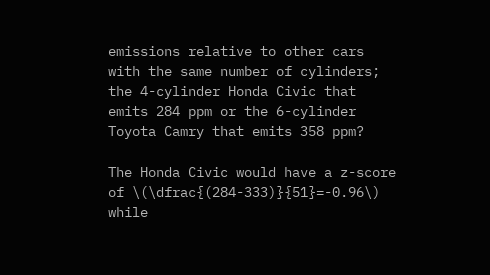emissions relative to other cars with the same number of cylinders; the 4-cylinder Honda Civic that emits 284 ppm or the 6-cylinder Toyota Camry that emits 358 ppm?

The Honda Civic would have a z-score of \(\dfrac{(284-333)}{51}=-0.96\) while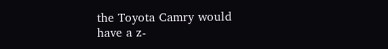the Toyota Camry would have a z-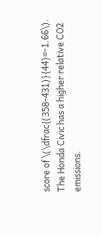score of \(\dfrac{(358-431)}{44}=-1.66\). The Honda Civic has a higher relative CO2 emissions.